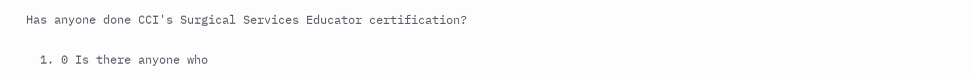Has anyone done CCI's Surgical Services Educator certification?

  1. 0 Is there anyone who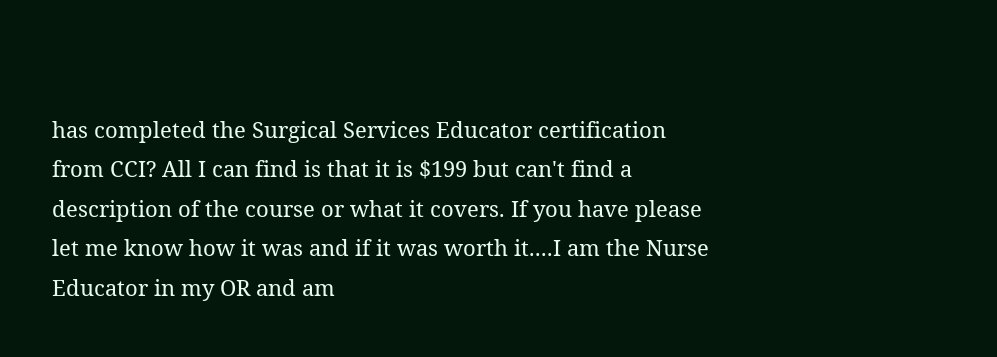has completed the Surgical Services Educator certification from CCI? All I can find is that it is $199 but can't find a description of the course or what it covers. If you have please let me know how it was and if it was worth it....I am the Nurse Educator in my OR and am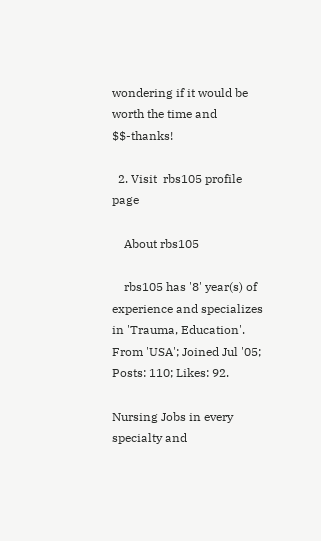wondering if it would be worth the time and $$-thanks!

  2. Visit  rbs105 profile page

    About rbs105

    rbs105 has '8' year(s) of experience and specializes in 'Trauma, Education'. From 'USA'; Joined Jul '05; Posts: 110; Likes: 92.

Nursing Jobs in every specialty and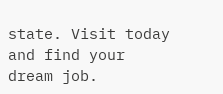state. Visit today and find your dream job.